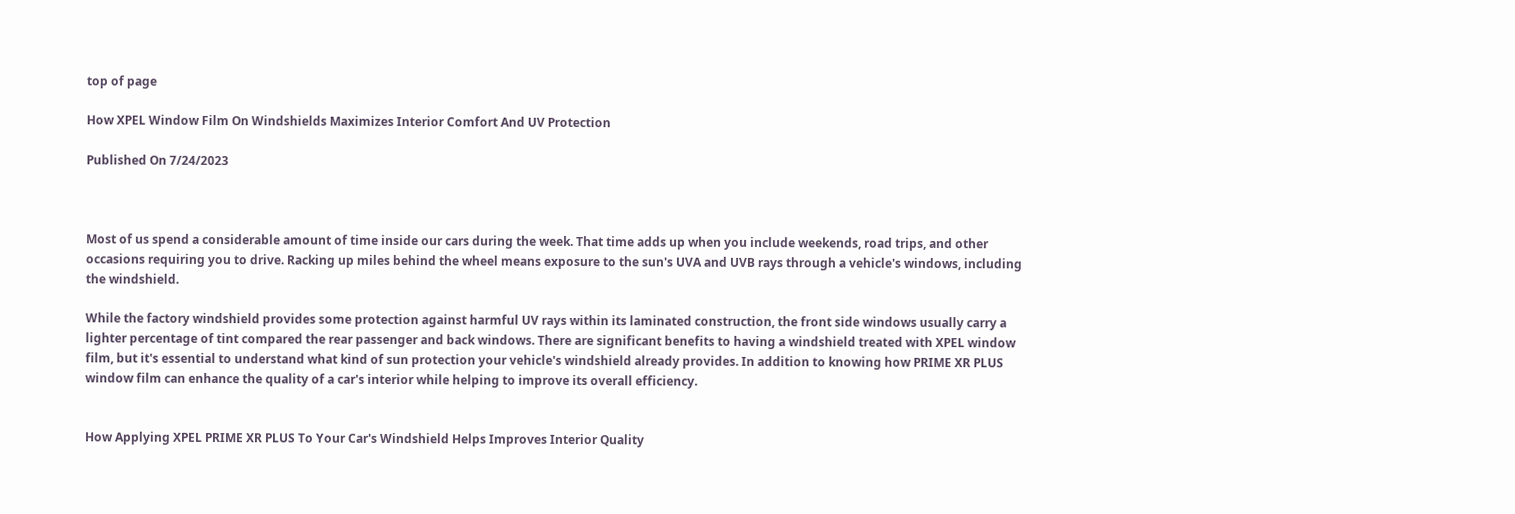top of page

How XPEL Window Film On Windshields Maximizes Interior Comfort And UV Protection

Published On 7/24/2023



Most of us spend a considerable amount of time inside our cars during the week. That time adds up when you include weekends, road trips, and other occasions requiring you to drive. Racking up miles behind the wheel means exposure to the sun's UVA and UVB rays through a vehicle's windows, including the windshield.

While the factory windshield provides some protection against harmful UV rays within its laminated construction, the front side windows usually carry a lighter percentage of tint compared the rear passenger and back windows. There are significant benefits to having a windshield treated with XPEL window film, but it's essential to understand what kind of sun protection your vehicle's windshield already provides. In addition to knowing how PRIME XR PLUS window film can enhance the quality of a car's interior while helping to improve its overall efficiency.


How Applying XPEL PRIME XR PLUS To Your Car's Windshield Helps Improves Interior Quality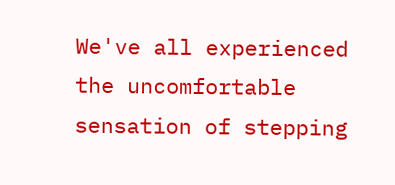We've all experienced the uncomfortable sensation of stepping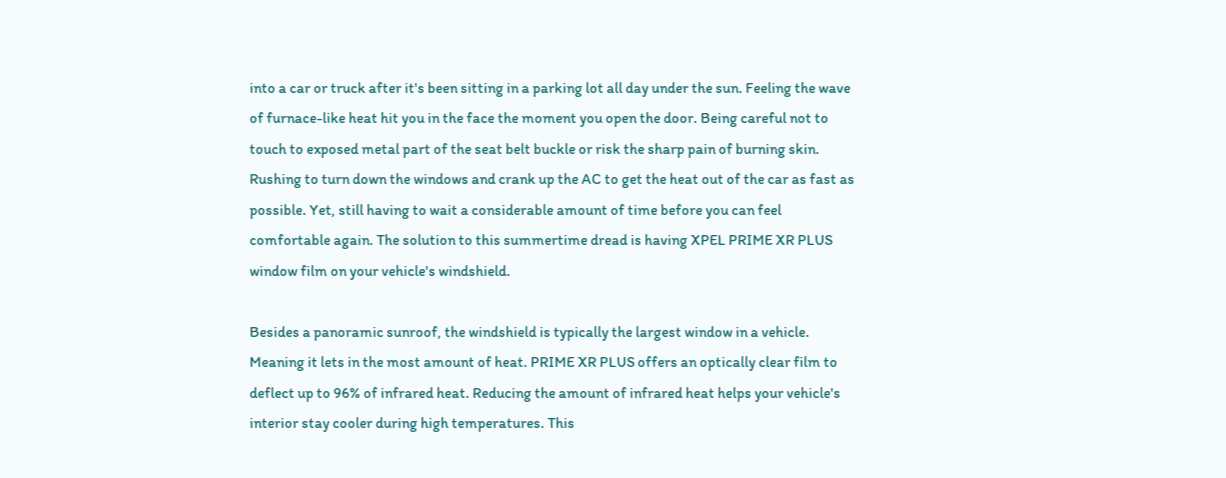into a car or truck after it's been sitting in a parking lot all day under the sun. Feeling the wave of furnace-like heat hit you in the face the moment you open the door. Being careful not to touch to exposed metal part of the seat belt buckle or risk the sharp pain of burning skin. Rushing to turn down the windows and crank up the AC to get the heat out of the car as fast as possible. Yet, still having to wait a considerable amount of time before you can feel comfortable again. The solution to this summertime dread is having XPEL PRIME XR PLUS window film on your vehicle's windshield.

Besides a panoramic sunroof, the windshield is typically the largest window in a vehicle. Meaning it lets in the most amount of heat. PRIME XR PLUS offers an optically clear film to deflect up to 96% of infrared heat. Reducing the amount of infrared heat helps your vehicle's interior stay cooler during high temperatures. This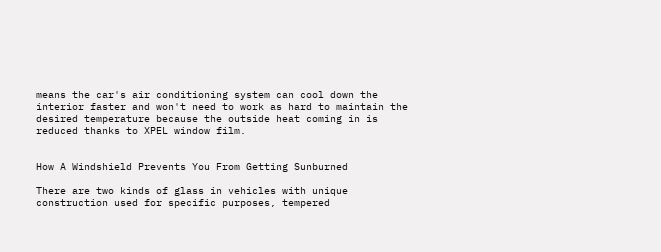means the car's air conditioning system can cool down the interior faster and won't need to work as hard to maintain the desired temperature because the outside heat coming in is reduced thanks to XPEL window film.


How A Windshield Prevents You From Getting Sunburned

There are two kinds of glass in vehicles with unique construction used for specific purposes, tempered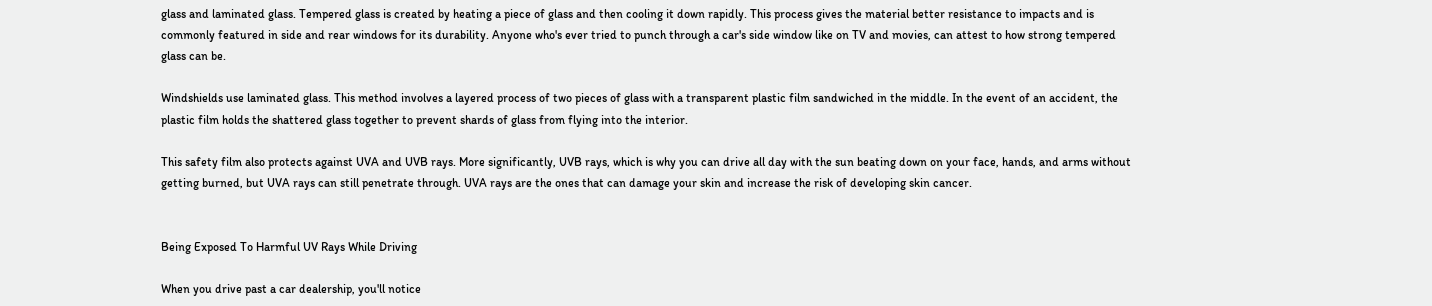glass and laminated glass. Tempered glass is created by heating a piece of glass and then cooling it down rapidly. This process gives the material better resistance to impacts and is commonly featured in side and rear windows for its durability. Anyone who's ever tried to punch through a car's side window like on TV and movies, can attest to how strong tempered glass can be.

Windshields use laminated glass. This method involves a layered process of two pieces of glass with a transparent plastic film sandwiched in the middle. In the event of an accident, the plastic film holds the shattered glass together to prevent shards of glass from flying into the interior.

This safety film also protects against UVA and UVB rays. More significantly, UVB rays, which is why you can drive all day with the sun beating down on your face, hands, and arms without getting burned, but UVA rays can still penetrate through. UVA rays are the ones that can damage your skin and increase the risk of developing skin cancer.


Being Exposed To Harmful UV Rays While Driving

When you drive past a car dealership, you'll notice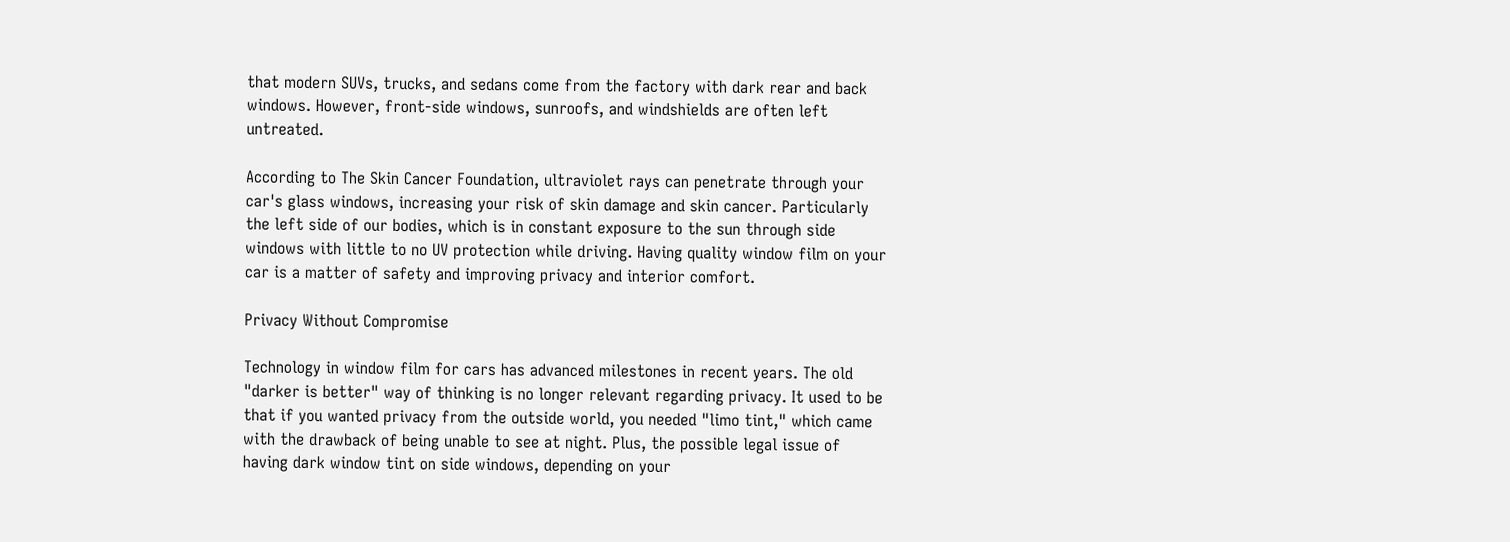that modern SUVs, trucks, and sedans come from the factory with dark rear and back windows. However, front-side windows, sunroofs, and windshields are often left untreated.

According to The Skin Cancer Foundation, ultraviolet rays can penetrate through your car's glass windows, increasing your risk of skin damage and skin cancer. Particularly the left side of our bodies, which is in constant exposure to the sun through side windows with little to no UV protection while driving. Having quality window film on your car is a matter of safety and improving privacy and interior comfort.

Privacy Without Compromise

Technology in window film for cars has advanced milestones in recent years. The old "darker is better" way of thinking is no longer relevant regarding privacy. It used to be that if you wanted privacy from the outside world, you needed "limo tint," which came with the drawback of being unable to see at night. Plus, the possible legal issue of having dark window tint on side windows, depending on your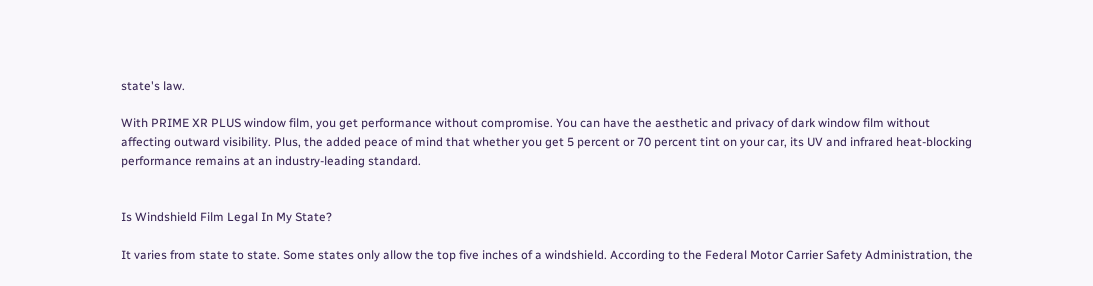state's law.

With PRIME XR PLUS window film, you get performance without compromise. You can have the aesthetic and privacy of dark window film without affecting outward visibility. Plus, the added peace of mind that whether you get 5 percent or 70 percent tint on your car, its UV and infrared heat-blocking performance remains at an industry-leading standard.


Is Windshield Film Legal In My State?

It varies from state to state. Some states only allow the top five inches of a windshield. According to the Federal Motor Carrier Safety Administration, the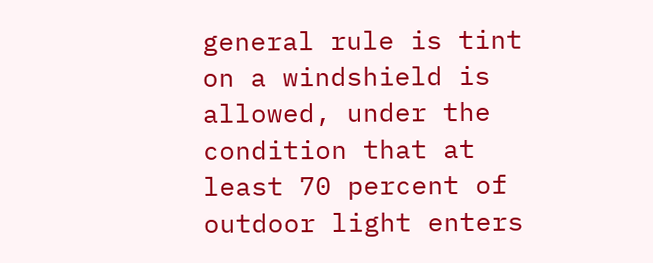general rule is tint on a windshield is allowed, under the condition that at least 70 percent of outdoor light enters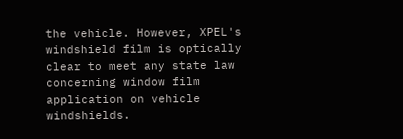the vehicle. However, XPEL's windshield film is optically clear to meet any state law concerning window film application on vehicle windshields.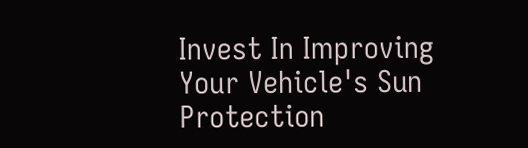Invest In Improving Your Vehicle's Sun Protection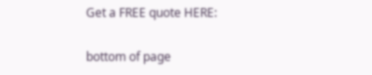Get a FREE quote HERE:

bottom of page